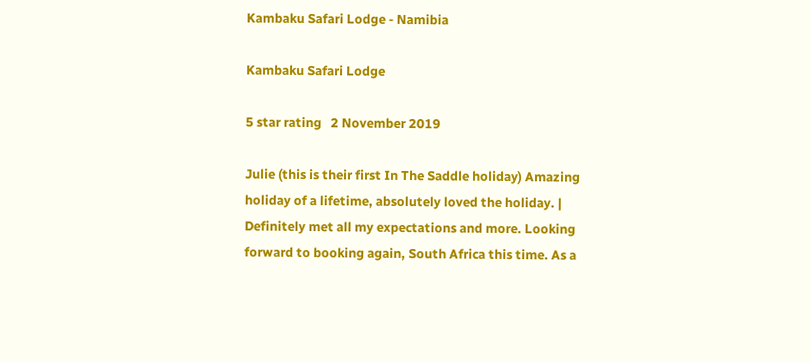Kambaku Safari Lodge - Namibia

Kambaku Safari Lodge

5 star rating   2 November 2019

Julie (this is their first In The Saddle holiday) Amazing holiday of a lifetime, absolutely loved the holiday. | Definitely met all my expectations and more. Looking forward to booking again, South Africa this time. As a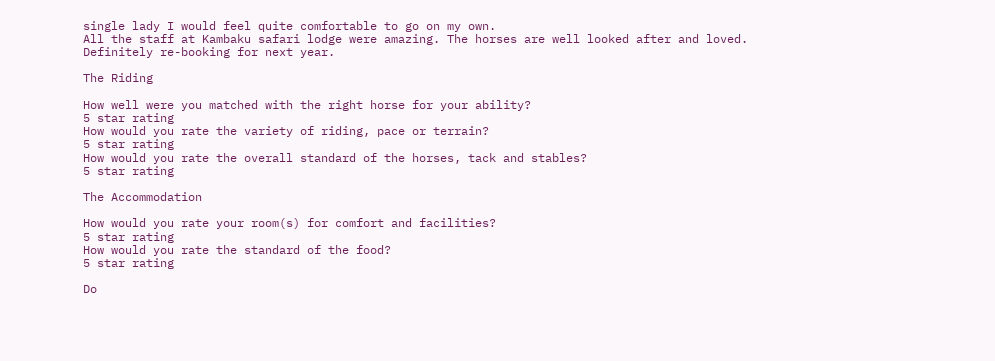single lady I would feel quite comfortable to go on my own.
All the staff at Kambaku safari lodge were amazing. The horses are well looked after and loved.
Definitely re-booking for next year.

The Riding

How well were you matched with the right horse for your ability?
5 star rating
How would you rate the variety of riding, pace or terrain?
5 star rating
How would you rate the overall standard of the horses, tack and stables?
5 star rating

The Accommodation

How would you rate your room(s) for comfort and facilities?
5 star rating
How would you rate the standard of the food?
5 star rating

Do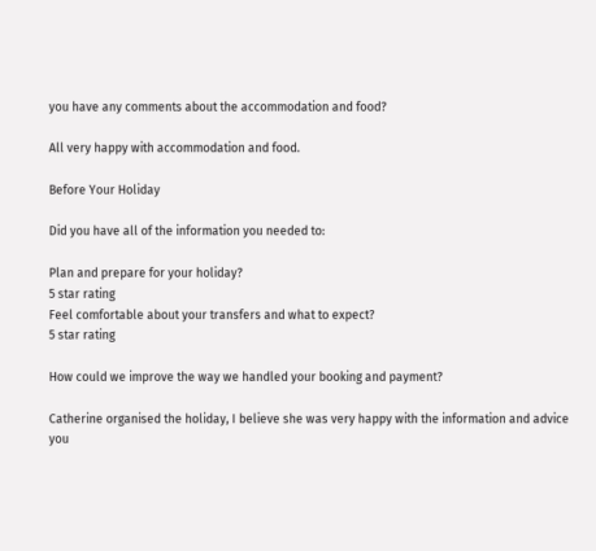you have any comments about the accommodation and food?

All very happy with accommodation and food.

Before Your Holiday

Did you have all of the information you needed to:

Plan and prepare for your holiday?
5 star rating
Feel comfortable about your transfers and what to expect?
5 star rating

How could we improve the way we handled your booking and payment?

Catherine organised the holiday, I believe she was very happy with the information and advice you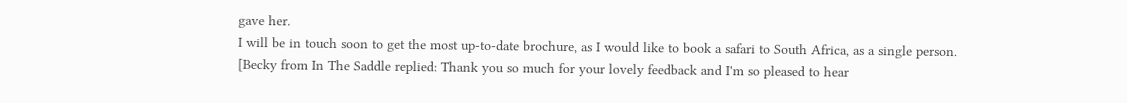gave her.
I will be in touch soon to get the most up-to-date brochure, as I would like to book a safari to South Africa, as a single person.
[Becky from In The Saddle replied: Thank you so much for your lovely feedback and I'm so pleased to hear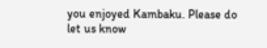you enjoyed Kambaku. Please do let us know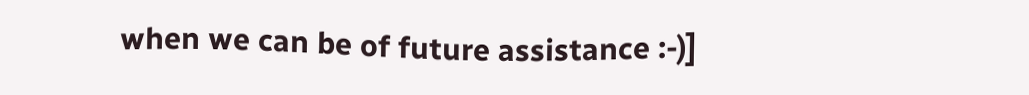when we can be of future assistance :-)]